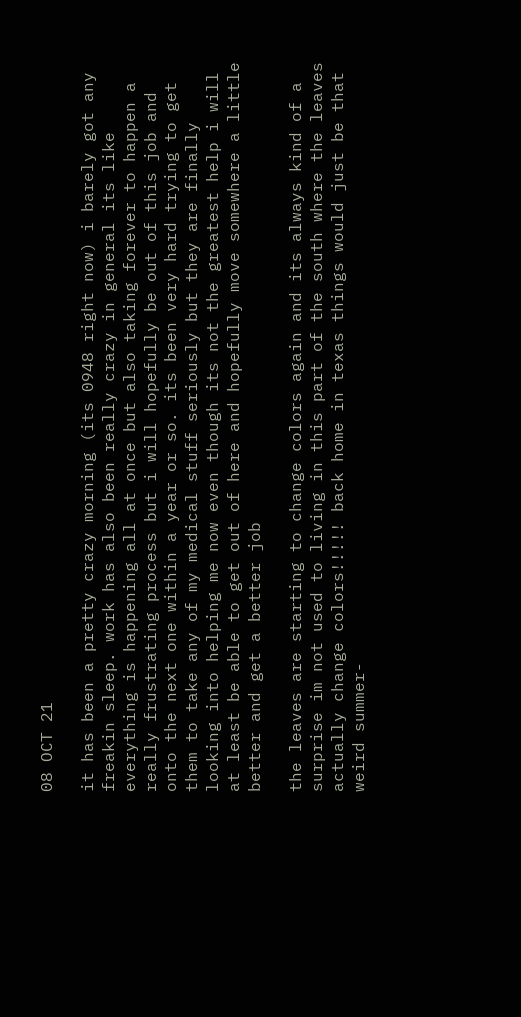08 OCT 21

it has been a pretty crazy morning (its 0948 right now) i barely got any freakin sleep. work has also been really crazy in general its like everything is happening all at once but also taking forever to happen a really frustrating process but i will hopefully be out of this job and onto the next one within a year or so. its been very hard trying to get them to take any of my medical stuff seriously but they are finally looking into helping me now even though its not the greatest help i will at least be able to get out of here and hopefully move somewhere a little better and get a better job

the leaves are starting to change colors again and its always kind of a surprise im not used to living in this part of the south where the leaves actually change colors!!!!! back home in texas things would just be that weird summer-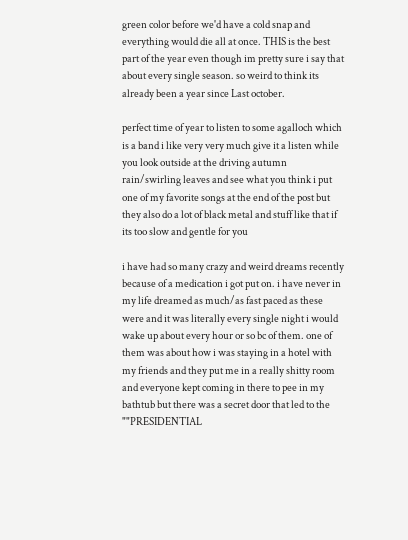green color before we'd have a cold snap and everything would die all at once. THIS is the best part of the year even though im pretty sure i say that about every single season. so weird to think its already been a year since Last october.

perfect time of year to listen to some agalloch which is a band i like very very much give it a listen while you look outside at the driving autumn rain/swirling leaves and see what you think i put one of my favorite songs at the end of the post but they also do a lot of black metal and stuff like that if its too slow and gentle for you

i have had so many crazy and weird dreams recently because of a medication i got put on. i have never in my life dreamed as much/as fast paced as these were and it was literally every single night i would wake up about every hour or so bc of them. one of them was about how i was staying in a hotel with my friends and they put me in a really shitty room and everyone kept coming in there to pee in my bathtub but there was a secret door that led to the ""PRESIDENTIAL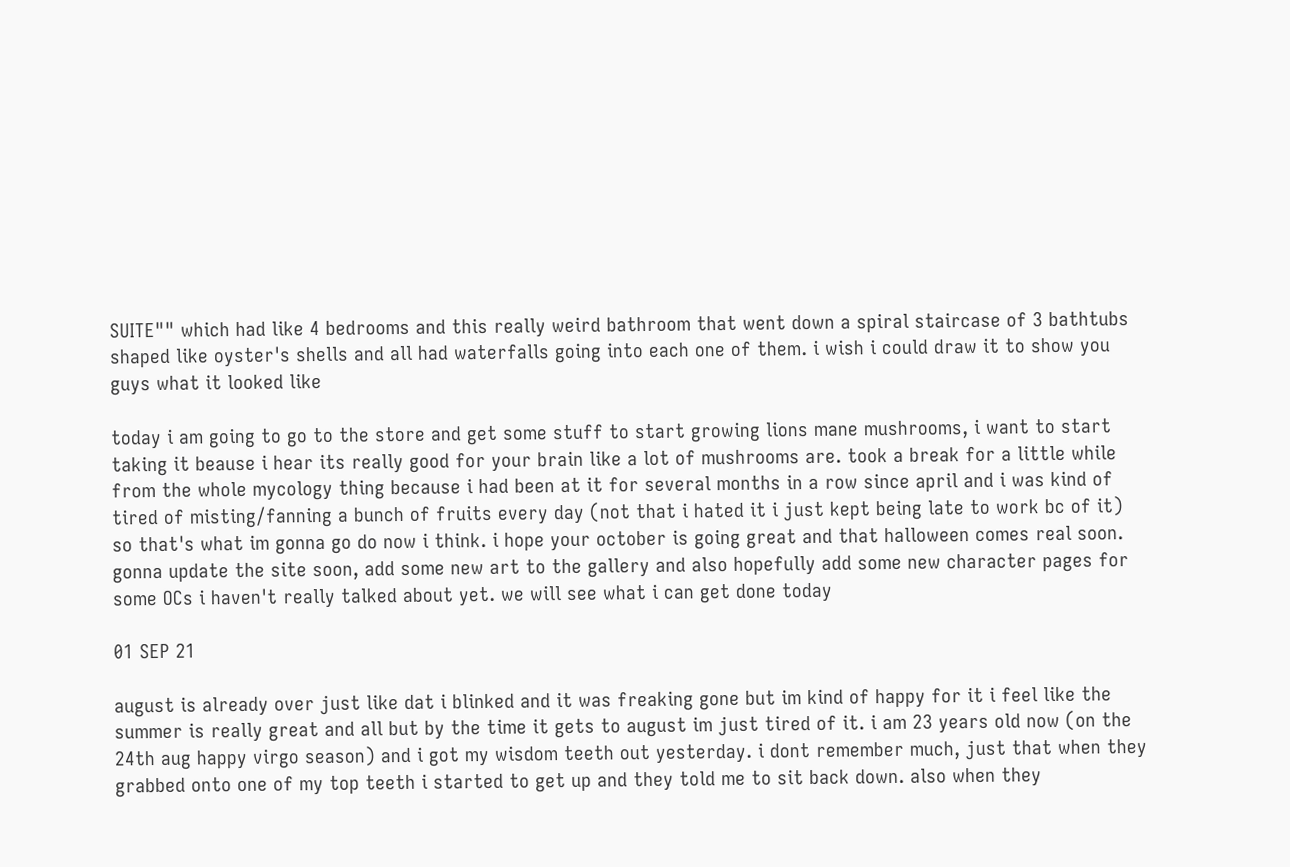SUITE"" which had like 4 bedrooms and this really weird bathroom that went down a spiral staircase of 3 bathtubs shaped like oyster's shells and all had waterfalls going into each one of them. i wish i could draw it to show you guys what it looked like

today i am going to go to the store and get some stuff to start growing lions mane mushrooms, i want to start taking it beause i hear its really good for your brain like a lot of mushrooms are. took a break for a little while from the whole mycology thing because i had been at it for several months in a row since april and i was kind of tired of misting/fanning a bunch of fruits every day (not that i hated it i just kept being late to work bc of it) so that's what im gonna go do now i think. i hope your october is going great and that halloween comes real soon. gonna update the site soon, add some new art to the gallery and also hopefully add some new character pages for some OCs i haven't really talked about yet. we will see what i can get done today

01 SEP 21

august is already over just like dat i blinked and it was freaking gone but im kind of happy for it i feel like the summer is really great and all but by the time it gets to august im just tired of it. i am 23 years old now (on the 24th aug happy virgo season) and i got my wisdom teeth out yesterday. i dont remember much, just that when they grabbed onto one of my top teeth i started to get up and they told me to sit back down. also when they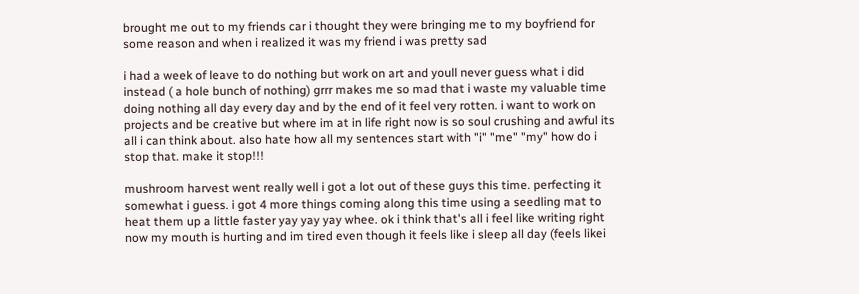brought me out to my friends car i thought they were bringing me to my boyfriend for some reason and when i realized it was my friend i was pretty sad

i had a week of leave to do nothing but work on art and youll never guess what i did instead ( a hole bunch of nothing) grrr makes me so mad that i waste my valuable time doing nothing all day every day and by the end of it feel very rotten. i want to work on projects and be creative but where im at in life right now is so soul crushing and awful its all i can think about. also hate how all my sentences start with "i" "me" "my" how do i stop that. make it stop!!!

mushroom harvest went really well i got a lot out of these guys this time. perfecting it somewhat i guess. i got 4 more things coming along this time using a seedling mat to heat them up a little faster yay yay yay whee. ok i think that's all i feel like writing right now my mouth is hurting and im tired even though it feels like i sleep all day (feels likei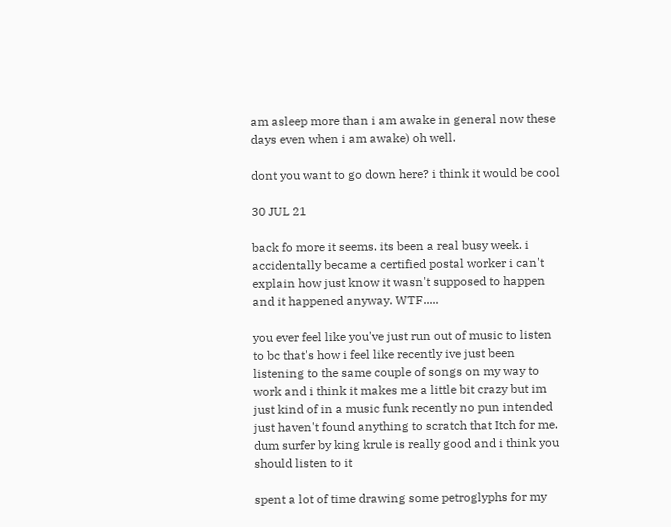am asleep more than i am awake in general now these days even when i am awake) oh well.

dont you want to go down here? i think it would be cool

30 JUL 21

back fo more it seems. its been a real busy week. i accidentally became a certified postal worker i can't explain how just know it wasn't supposed to happen and it happened anyway. WTF.....

you ever feel like you've just run out of music to listen to bc that's how i feel like recently ive just been listening to the same couple of songs on my way to work and i think it makes me a little bit crazy but im just kind of in a music funk recently no pun intended just haven't found anything to scratch that Itch for me. dum surfer by king krule is really good and i think you should listen to it

spent a lot of time drawing some petroglyphs for my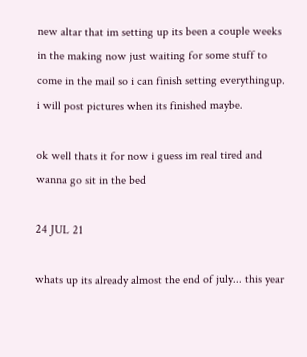new altar that im setting up its been a couple weeks in the making now just waiting for some stuff to come in the mail so i can finish setting everythingup. i will post pictures when its finished maybe.

ok well thats it for now i guess im real tired and wanna go sit in the bed

24 JUL 21

whats up its already almost the end of july... this year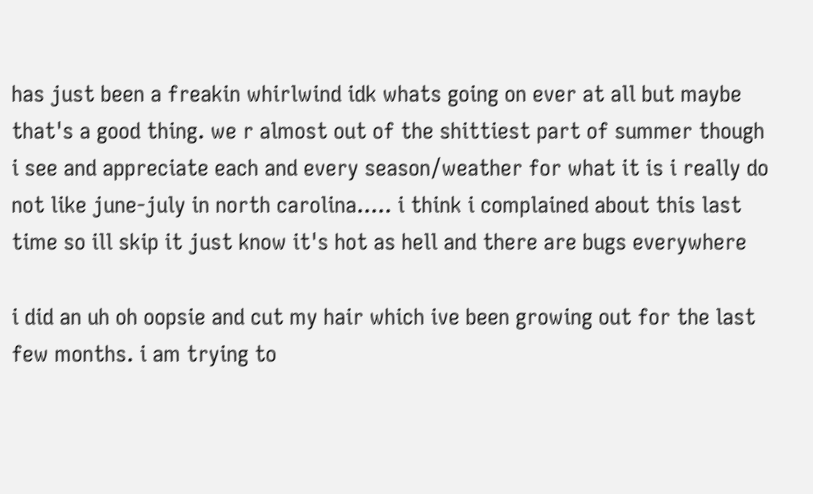has just been a freakin whirlwind idk whats going on ever at all but maybe that's a good thing. we r almost out of the shittiest part of summer though i see and appreciate each and every season/weather for what it is i really do not like june-july in north carolina..... i think i complained about this last time so ill skip it just know it's hot as hell and there are bugs everywhere

i did an uh oh oopsie and cut my hair which ive been growing out for the last few months. i am trying to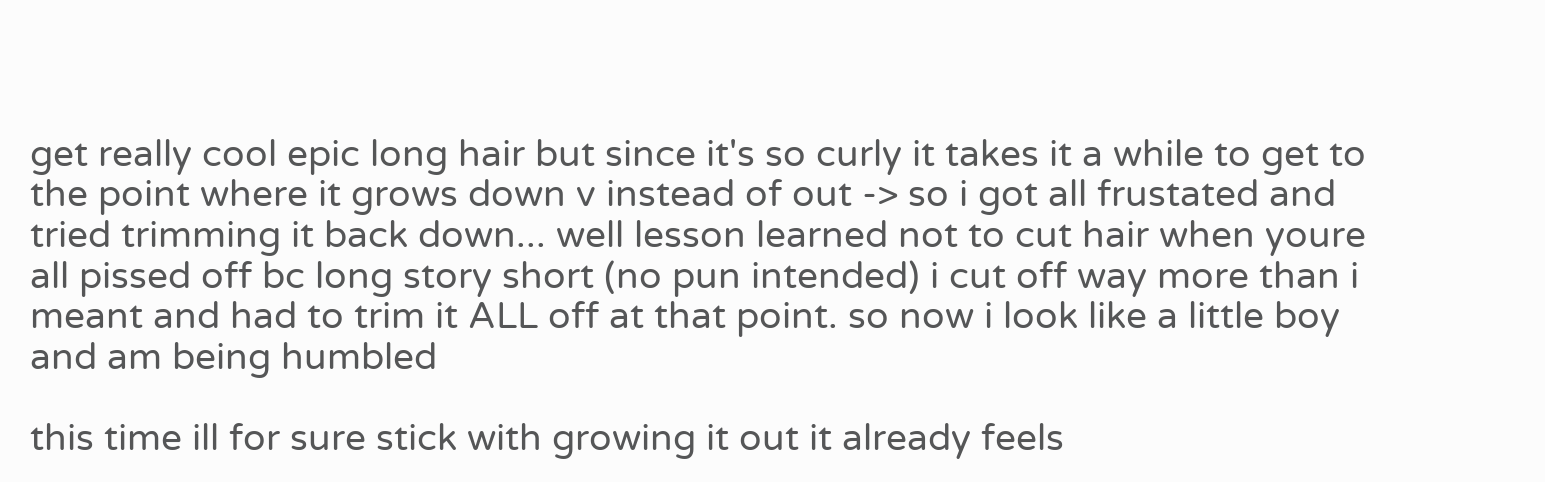get really cool epic long hair but since it's so curly it takes it a while to get to the point where it grows down v instead of out -> so i got all frustated and tried trimming it back down... well lesson learned not to cut hair when youre all pissed off bc long story short (no pun intended) i cut off way more than i meant and had to trim it ALL off at that point. so now i look like a little boy and am being humbled

this time ill for sure stick with growing it out it already feels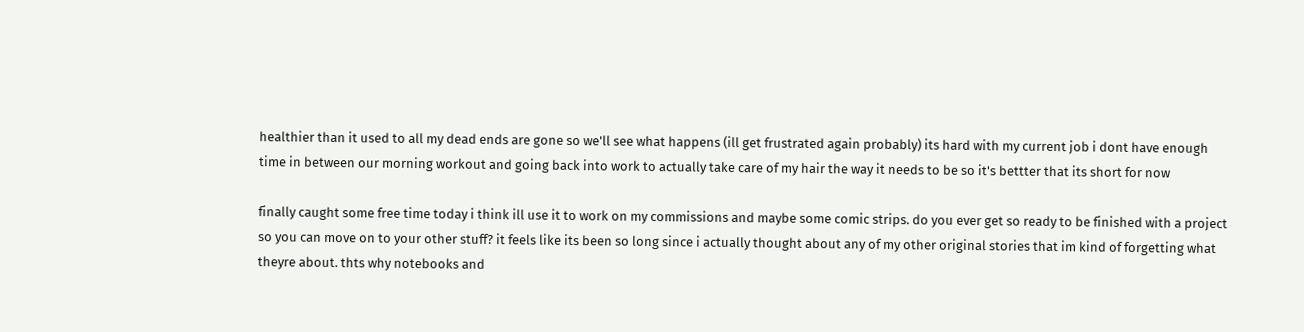healthier than it used to all my dead ends are gone so we'll see what happens (ill get frustrated again probably) its hard with my current job i dont have enough time in between our morning workout and going back into work to actually take care of my hair the way it needs to be so it's bettter that its short for now

finally caught some free time today i think ill use it to work on my commissions and maybe some comic strips. do you ever get so ready to be finished with a project so you can move on to your other stuff? it feels like its been so long since i actually thought about any of my other original stories that im kind of forgetting what theyre about. thts why notebooks and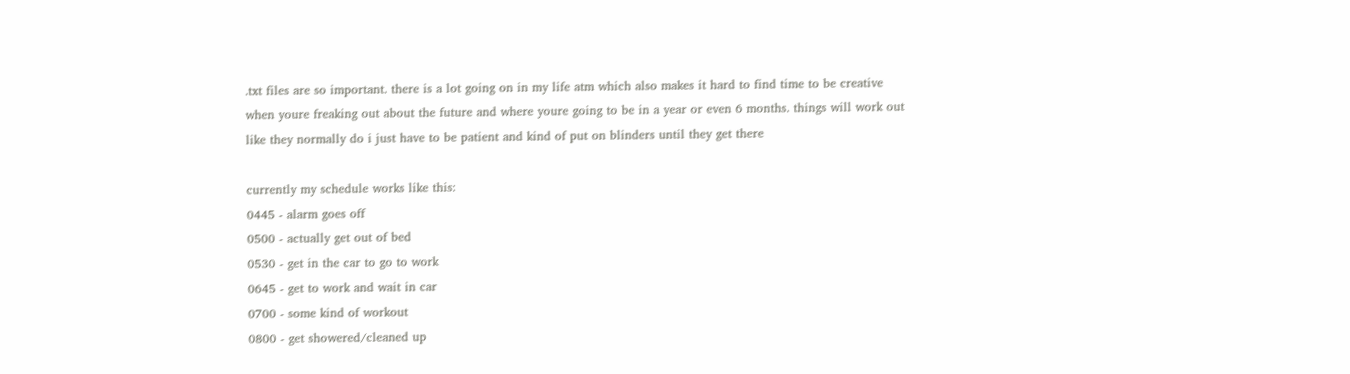.txt files are so important. there is a lot going on in my life atm which also makes it hard to find time to be creative when youre freaking out about the future and where youre going to be in a year or even 6 months. things will work out like they normally do i just have to be patient and kind of put on blinders until they get there

currently my schedule works like this:
0445 - alarm goes off
0500 - actually get out of bed
0530 - get in the car to go to work
0645 - get to work and wait in car
0700 - some kind of workout
0800 - get showered/cleaned up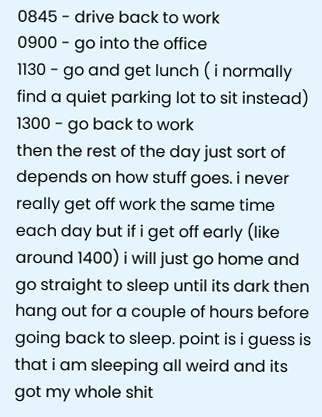0845 - drive back to work
0900 - go into the office
1130 - go and get lunch ( i normally find a quiet parking lot to sit instead)
1300 - go back to work
then the rest of the day just sort of depends on how stuff goes. i never really get off work the same time each day but if i get off early (like around 1400) i will just go home and go straight to sleep until its dark then hang out for a couple of hours before going back to sleep. point is i guess is that i am sleeping all weird and its got my whole shit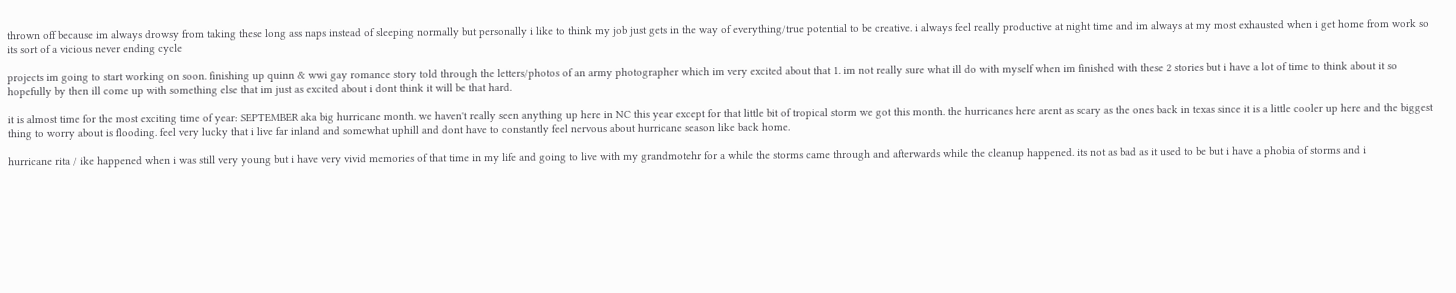thrown off because im always drowsy from taking these long ass naps instead of sleeping normally but personally i like to think my job just gets in the way of everything/true potential to be creative. i always feel really productive at night time and im always at my most exhausted when i get home from work so its sort of a vicious never ending cycle

projects im going to start working on soon. finishing up quinn & wwi gay romance story told through the letters/photos of an army photographer which im very excited about that 1. im not really sure what ill do with myself when im finished with these 2 stories but i have a lot of time to think about it so hopefully by then ill come up with something else that im just as excited about i dont think it will be that hard.

it is almost time for the most exciting time of year: SEPTEMBER aka big hurricane month. we haven't really seen anything up here in NC this year except for that little bit of tropical storm we got this month. the hurricanes here arent as scary as the ones back in texas since it is a little cooler up here and the biggest thing to worry about is flooding. feel very lucky that i live far inland and somewhat uphill and dont have to constantly feel nervous about hurricane season like back home.

hurricane rita / ike happened when i was still very young but i have very vivid memories of that time in my life and going to live with my grandmotehr for a while the storms came through and afterwards while the cleanup happened. its not as bad as it used to be but i have a phobia of storms and i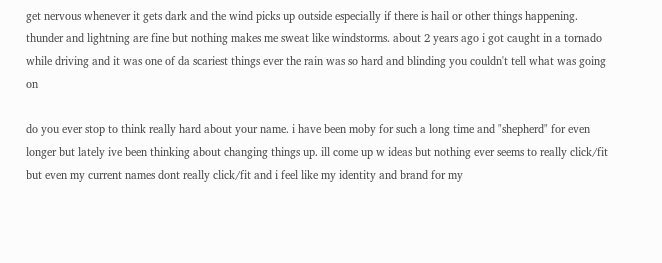get nervous whenever it gets dark and the wind picks up outside especially if there is hail or other things happening. thunder and lightning are fine but nothing makes me sweat like windstorms. about 2 years ago i got caught in a tornado while driving and it was one of da scariest things ever the rain was so hard and blinding you couldn't tell what was going on

do you ever stop to think really hard about your name. i have been moby for such a long time and "shepherd" for even longer but lately ive been thinking about changing things up. ill come up w ideas but nothing ever seems to really click/fit but even my current names dont really click/fit and i feel like my identity and brand for my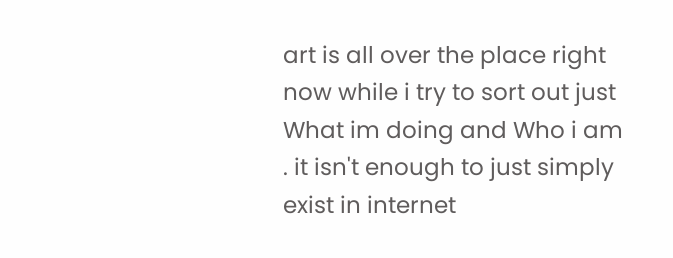art is all over the place right now while i try to sort out just What im doing and Who i am . it isn't enough to just simply exist in internet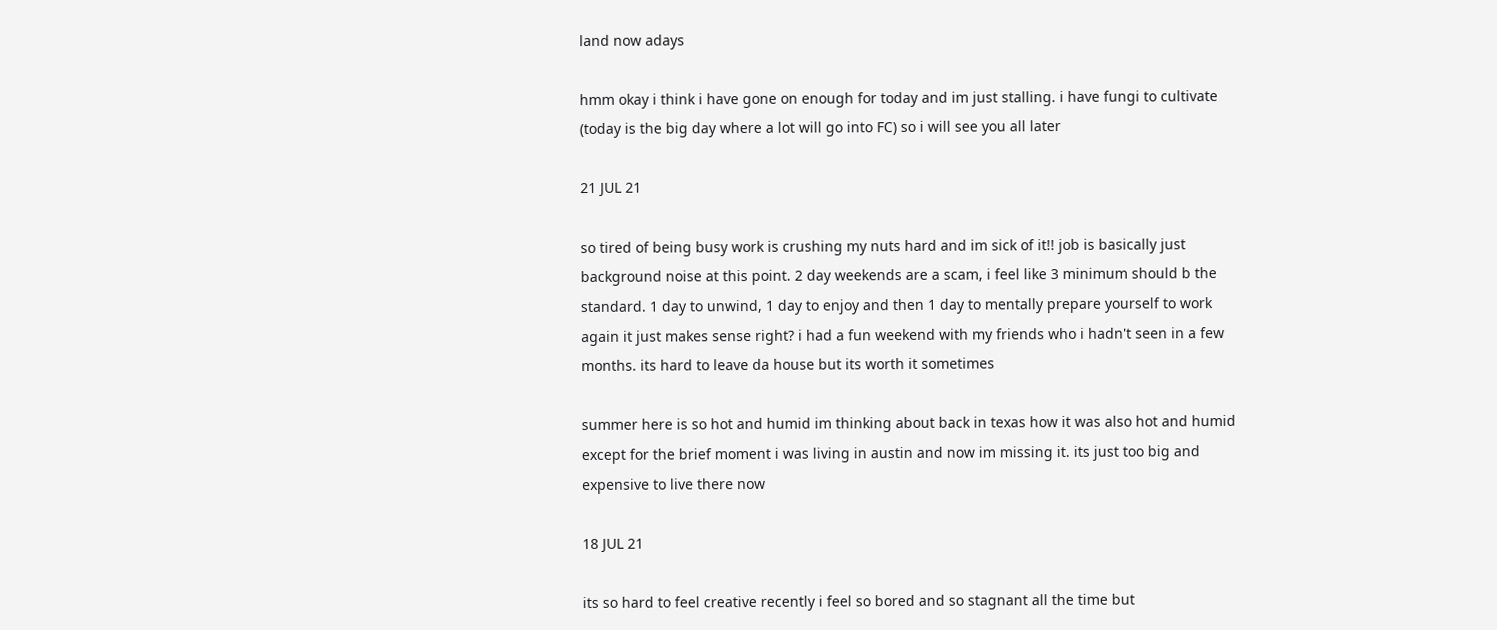land now adays

hmm okay i think i have gone on enough for today and im just stalling. i have fungi to cultivate (today is the big day where a lot will go into FC) so i will see you all later

21 JUL 21

so tired of being busy work is crushing my nuts hard and im sick of it!! job is basically just background noise at this point. 2 day weekends are a scam, i feel like 3 minimum should b the standard. 1 day to unwind, 1 day to enjoy and then 1 day to mentally prepare yourself to work again it just makes sense right? i had a fun weekend with my friends who i hadn't seen in a few months. its hard to leave da house but its worth it sometimes

summer here is so hot and humid im thinking about back in texas how it was also hot and humid except for the brief moment i was living in austin and now im missing it. its just too big and expensive to live there now

18 JUL 21

its so hard to feel creative recently i feel so bored and so stagnant all the time but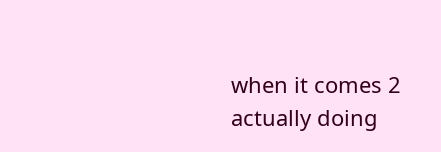when it comes 2 actually doing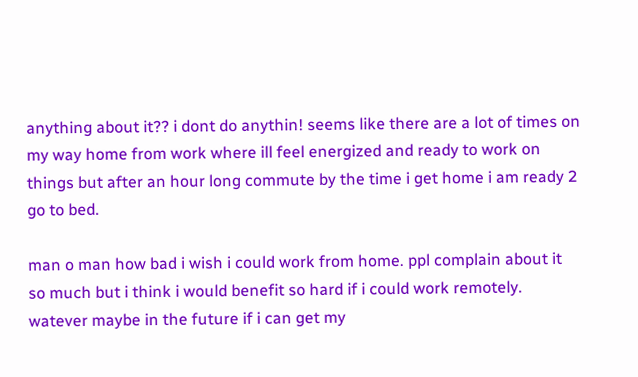anything about it?? i dont do anythin! seems like there are a lot of times on my way home from work where ill feel energized and ready to work on things but after an hour long commute by the time i get home i am ready 2 go to bed.

man o man how bad i wish i could work from home. ppl complain about it so much but i think i would benefit so hard if i could work remotely. watever maybe in the future if i can get my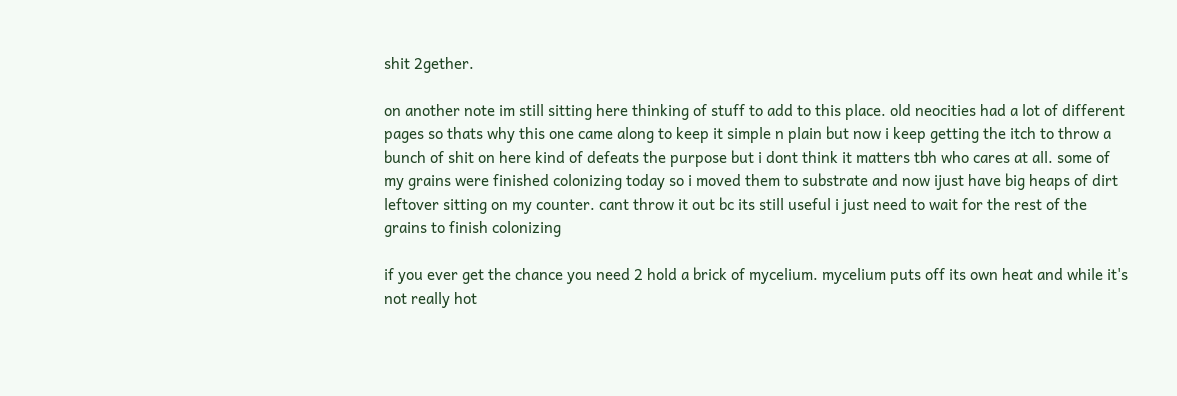shit 2gether.

on another note im still sitting here thinking of stuff to add to this place. old neocities had a lot of different pages so thats why this one came along to keep it simple n plain but now i keep getting the itch to throw a bunch of shit on here kind of defeats the purpose but i dont think it matters tbh who cares at all. some of my grains were finished colonizing today so i moved them to substrate and now ijust have big heaps of dirt leftover sitting on my counter. cant throw it out bc its still useful i just need to wait for the rest of the grains to finish colonizing

if you ever get the chance you need 2 hold a brick of mycelium. mycelium puts off its own heat and while it's not really hot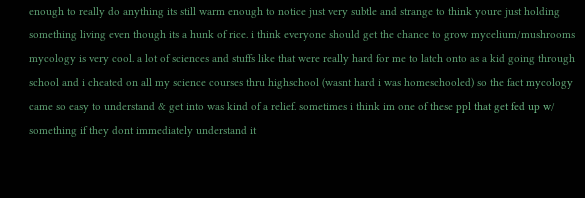enough to really do anything its still warm enough to notice just very subtle and strange to think youre just holding something living even though its a hunk of rice. i think everyone should get the chance to grow mycelium/mushrooms mycology is very cool. a lot of sciences and stuffs like that were really hard for me to latch onto as a kid going through school and i cheated on all my science courses thru highschool (wasnt hard i was homeschooled) so the fact mycology came so easy to understand & get into was kind of a relief. sometimes i think im one of these ppl that get fed up w/ something if they dont immediately understand it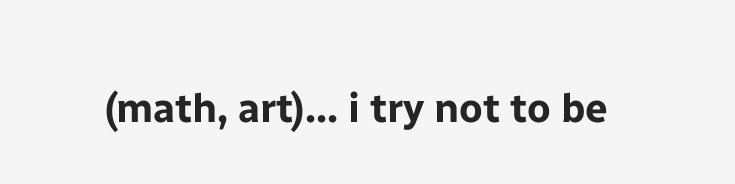(math, art)... i try not to be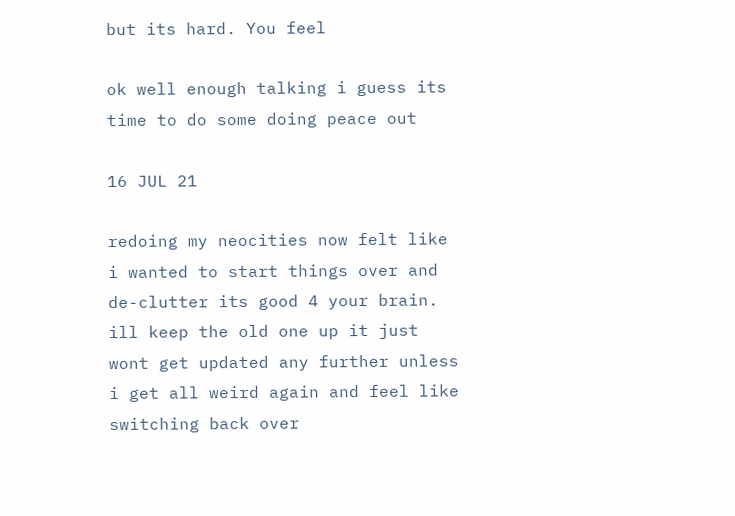but its hard. You feel

ok well enough talking i guess its time to do some doing peace out

16 JUL 21

redoing my neocities now felt like i wanted to start things over and de-clutter its good 4 your brain. ill keep the old one up it just wont get updated any further unless i get all weird again and feel like switching back over